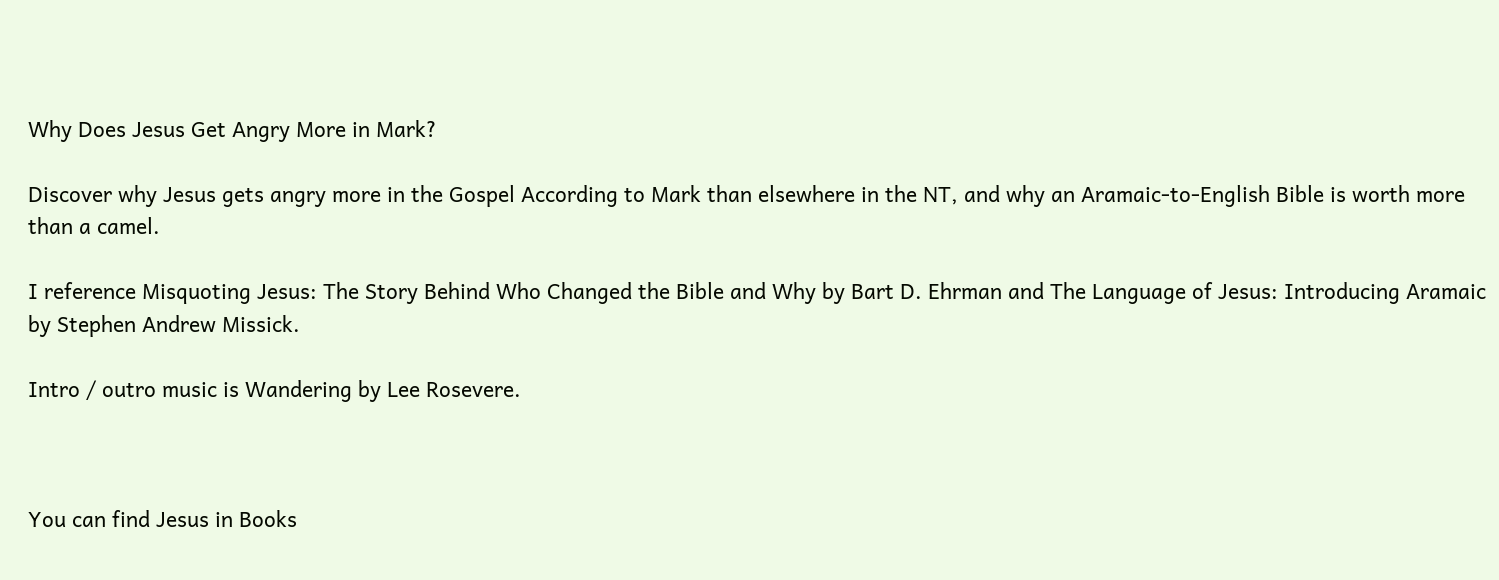Why Does Jesus Get Angry More in Mark?

Discover why Jesus gets angry more in the Gospel According to Mark than elsewhere in the NT, and why an Aramaic-to-English Bible is worth more than a camel.

I reference Misquoting Jesus: The Story Behind Who Changed the Bible and Why by Bart D. Ehrman and The Language of Jesus: Introducing Aramaic by Stephen Andrew Missick.

Intro / outro music is Wandering by Lee Rosevere.



You can find Jesus in Books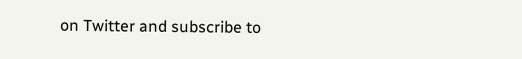on Twitter and subscribe to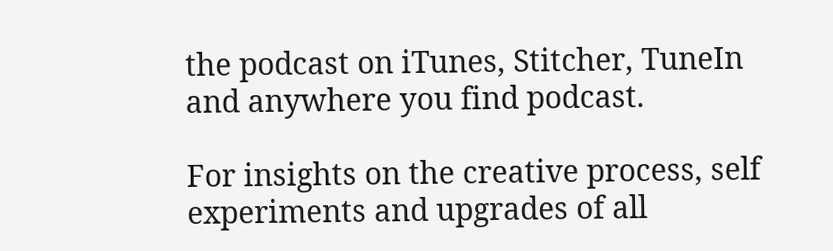the podcast on iTunes, Stitcher, TuneIn and anywhere you find podcast.

For insights on the creative process, self experiments and upgrades of all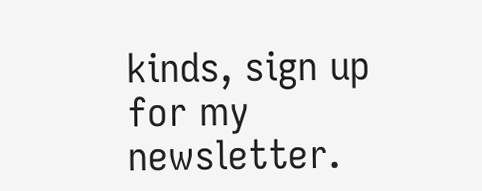kinds, sign up for my newsletter.